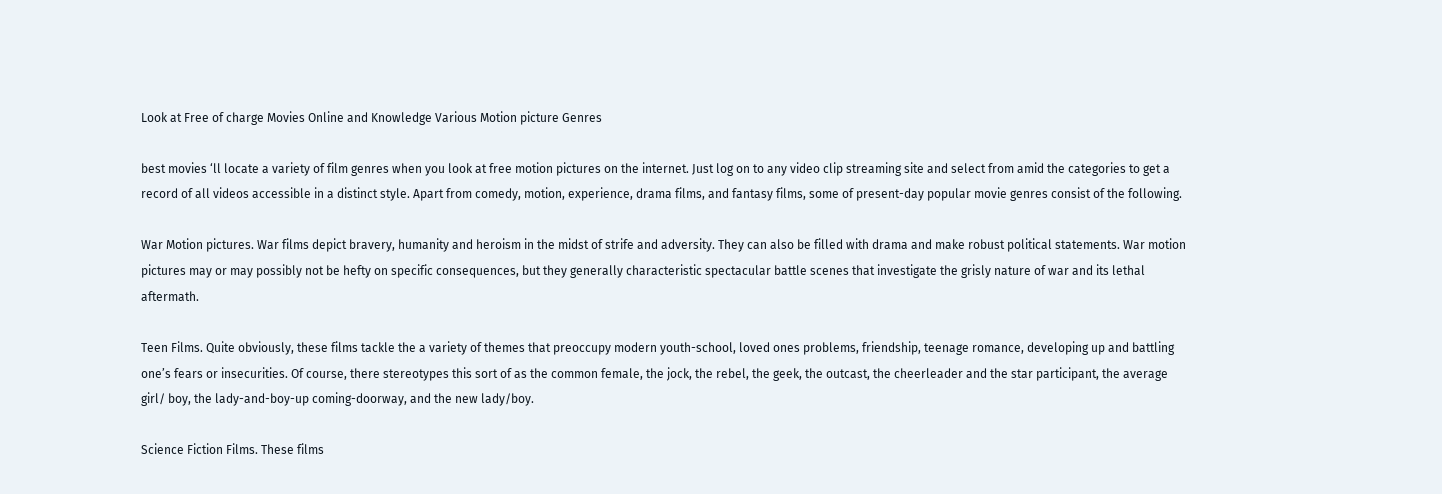Look at Free of charge Movies Online and Knowledge Various Motion picture Genres

best movies ‘ll locate a variety of film genres when you look at free motion pictures on the internet. Just log on to any video clip streaming site and select from amid the categories to get a record of all videos accessible in a distinct style. Apart from comedy, motion, experience, drama films, and fantasy films, some of present-day popular movie genres consist of the following.

War Motion pictures. War films depict bravery, humanity and heroism in the midst of strife and adversity. They can also be filled with drama and make robust political statements. War motion pictures may or may possibly not be hefty on specific consequences, but they generally characteristic spectacular battle scenes that investigate the grisly nature of war and its lethal aftermath.

Teen Films. Quite obviously, these films tackle the a variety of themes that preoccupy modern youth-school, loved ones problems, friendship, teenage romance, developing up and battling one’s fears or insecurities. Of course, there stereotypes this sort of as the common female, the jock, the rebel, the geek, the outcast, the cheerleader and the star participant, the average girl/ boy, the lady-and-boy-up coming-doorway, and the new lady/boy.

Science Fiction Films. These films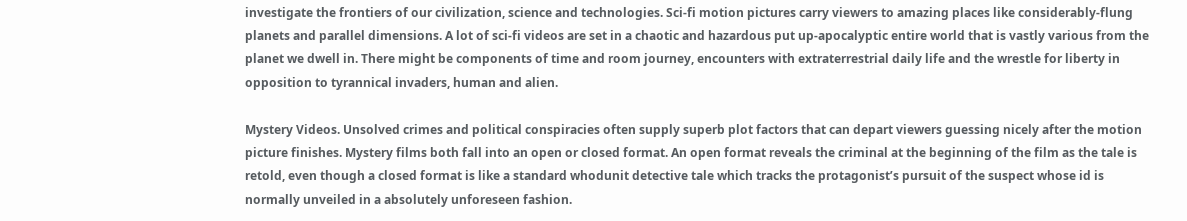investigate the frontiers of our civilization, science and technologies. Sci-fi motion pictures carry viewers to amazing places like considerably-flung planets and parallel dimensions. A lot of sci-fi videos are set in a chaotic and hazardous put up-apocalyptic entire world that is vastly various from the planet we dwell in. There might be components of time and room journey, encounters with extraterrestrial daily life and the wrestle for liberty in opposition to tyrannical invaders, human and alien.

Mystery Videos. Unsolved crimes and political conspiracies often supply superb plot factors that can depart viewers guessing nicely after the motion picture finishes. Mystery films both fall into an open or closed format. An open format reveals the criminal at the beginning of the film as the tale is retold, even though a closed format is like a standard whodunit detective tale which tracks the protagonist’s pursuit of the suspect whose id is normally unveiled in a absolutely unforeseen fashion.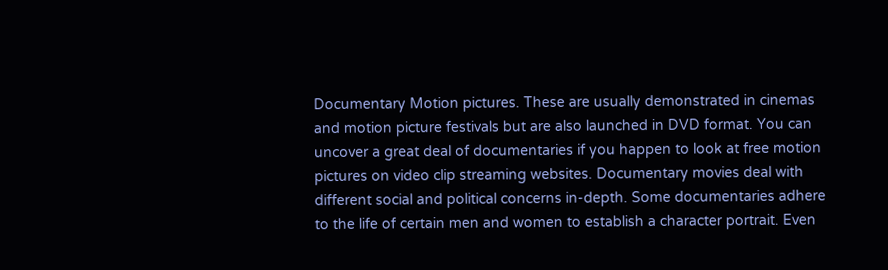Documentary Motion pictures. These are usually demonstrated in cinemas and motion picture festivals but are also launched in DVD format. You can uncover a great deal of documentaries if you happen to look at free motion pictures on video clip streaming websites. Documentary movies deal with different social and political concerns in-depth. Some documentaries adhere to the life of certain men and women to establish a character portrait. Even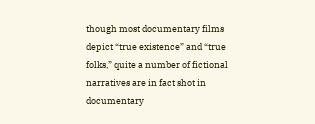though most documentary films depict “true existence” and “true folks,” quite a number of fictional narratives are in fact shot in documentary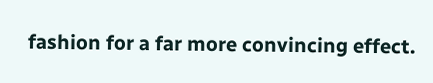fashion for a far more convincing effect.